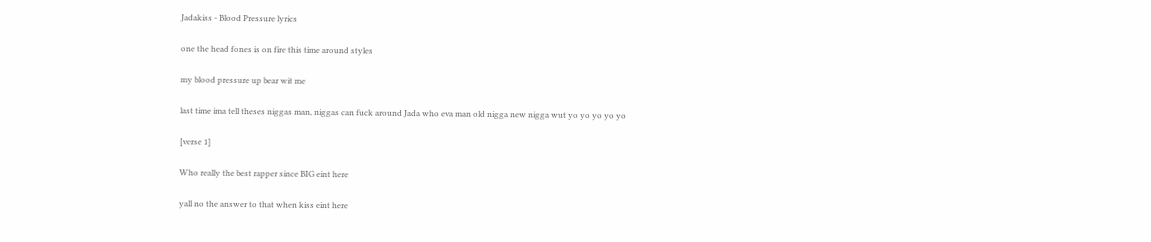Jadakiss - Blood Pressure lyrics

one the head fones is on fire this time around styles

my blood pressure up bear wit me

last time ima tell theses niggas man, niggas can fuck around Jada who eva man old nigga new nigga wut yo yo yo yo yo

[verse 1]

Who really the best rapper since BIG eint here

yall no the answer to that when kiss eint here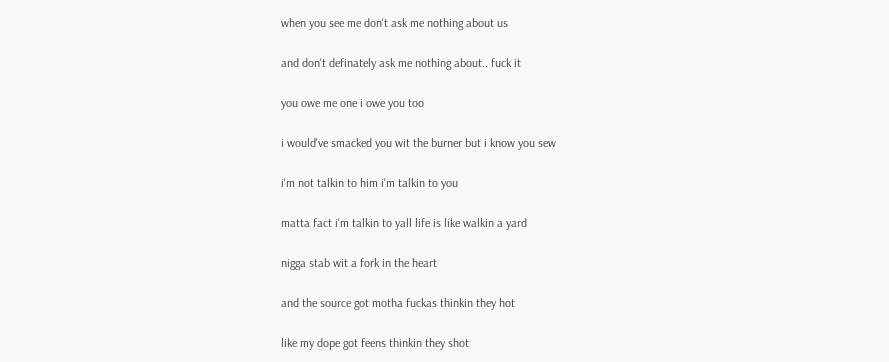when you see me don't ask me nothing about us

and don't definately ask me nothing about.. fuck it

you owe me one i owe you too

i would've smacked you wit the burner but i know you sew

i'm not talkin to him i'm talkin to you

matta fact i'm talkin to yall life is like walkin a yard

nigga stab wit a fork in the heart

and the source got motha fuckas thinkin they hot

like my dope got feens thinkin they shot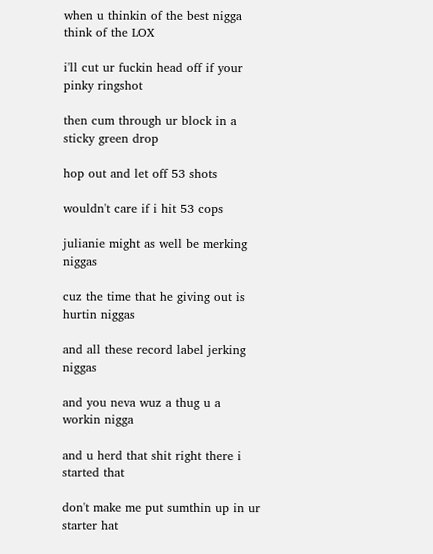when u thinkin of the best nigga think of the LOX

i'll cut ur fuckin head off if your pinky ringshot

then cum through ur block in a sticky green drop

hop out and let off 53 shots

wouldn't care if i hit 53 cops

julianie might as well be merking niggas

cuz the time that he giving out is hurtin niggas

and all these record label jerking niggas

and you neva wuz a thug u a workin nigga

and u herd that shit right there i started that

don't make me put sumthin up in ur starter hat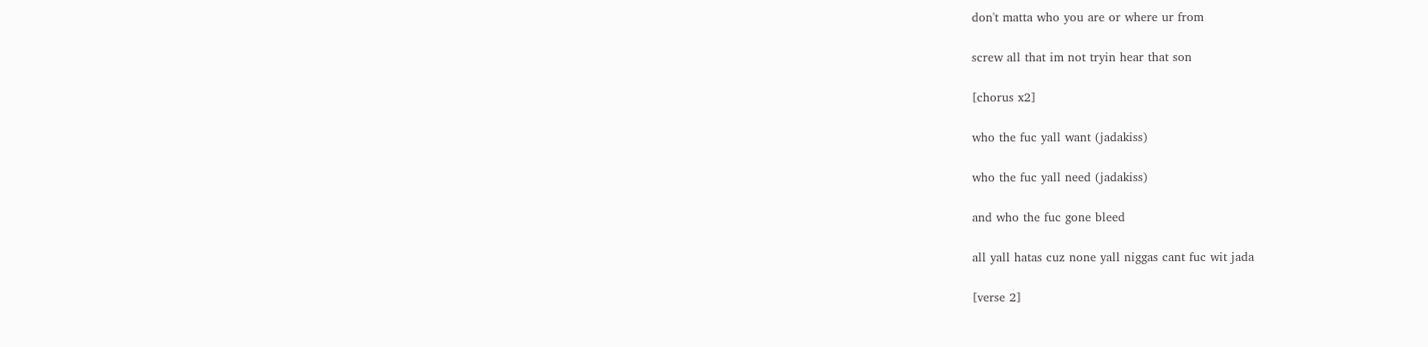don't matta who you are or where ur from

screw all that im not tryin hear that son

[chorus x2]

who the fuc yall want (jadakiss)

who the fuc yall need (jadakiss)

and who the fuc gone bleed

all yall hatas cuz none yall niggas cant fuc wit jada

[verse 2]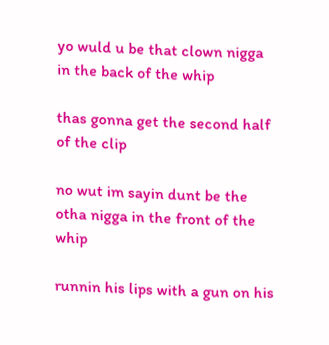yo wuld u be that clown nigga in the back of the whip

thas gonna get the second half of the clip

no wut im sayin dunt be the otha nigga in the front of the whip

runnin his lips with a gun on his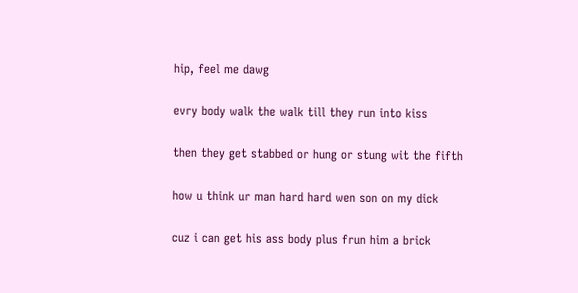hip, feel me dawg

evry body walk the walk till they run into kiss

then they get stabbed or hung or stung wit the fifth

how u think ur man hard hard wen son on my dick

cuz i can get his ass body plus frun him a brick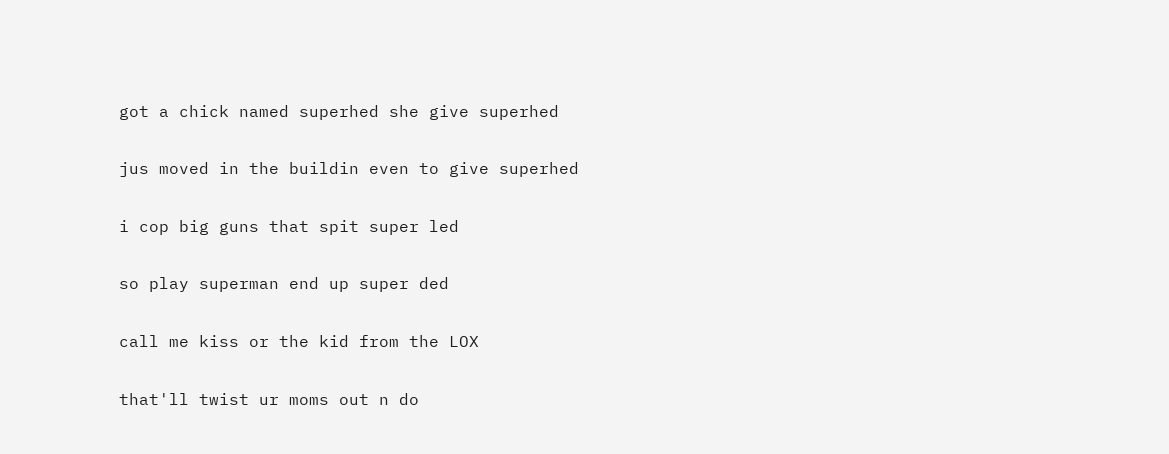got a chick named superhed she give superhed

jus moved in the buildin even to give superhed

i cop big guns that spit super led

so play superman end up super ded

call me kiss or the kid from the LOX

that'll twist ur moms out n do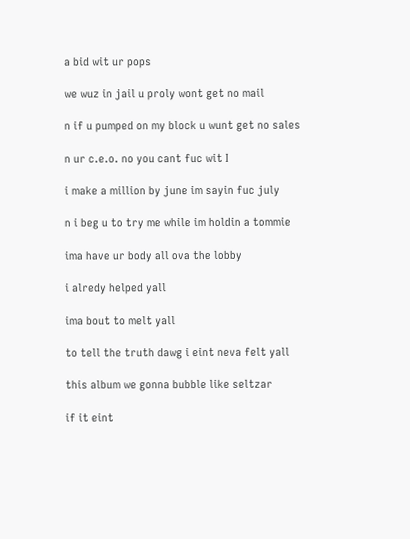a bid wit ur pops

we wuz in jail u proly wont get no mail

n if u pumped on my block u wunt get no sales

n ur c.e.o. no you cant fuc wit I

i make a million by june im sayin fuc july

n i beg u to try me while im holdin a tommie

ima have ur body all ova the lobby

i alredy helped yall

ima bout to melt yall

to tell the truth dawg i eint neva felt yall

this album we gonna bubble like seltzar

if it eint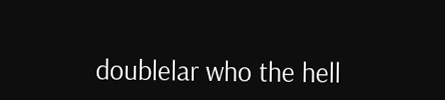doublelar who the hell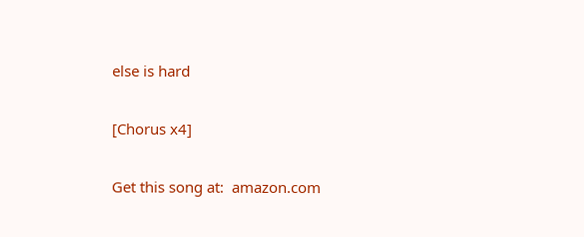else is hard

[Chorus x4]

Get this song at:  amazon.com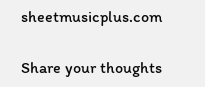sheetmusicplus.com

Share your thoughts